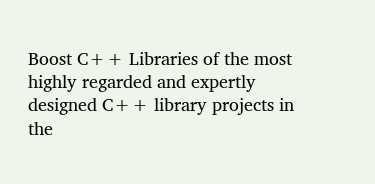Boost C++ Libraries of the most highly regarded and expertly designed C++ library projects in the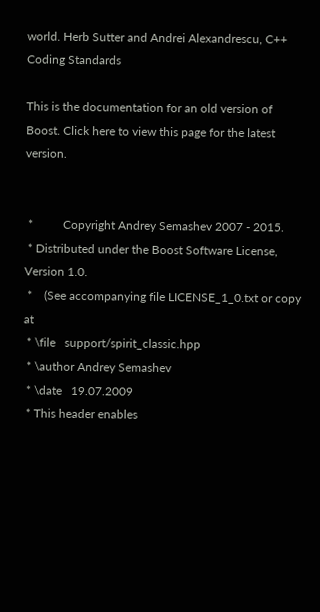world. Herb Sutter and Andrei Alexandrescu, C++ Coding Standards

This is the documentation for an old version of Boost. Click here to view this page for the latest version.


 *          Copyright Andrey Semashev 2007 - 2015.
 * Distributed under the Boost Software License, Version 1.0.
 *    (See accompanying file LICENSE_1_0.txt or copy at
 * \file   support/spirit_classic.hpp
 * \author Andrey Semashev
 * \date   19.07.2009
 * This header enables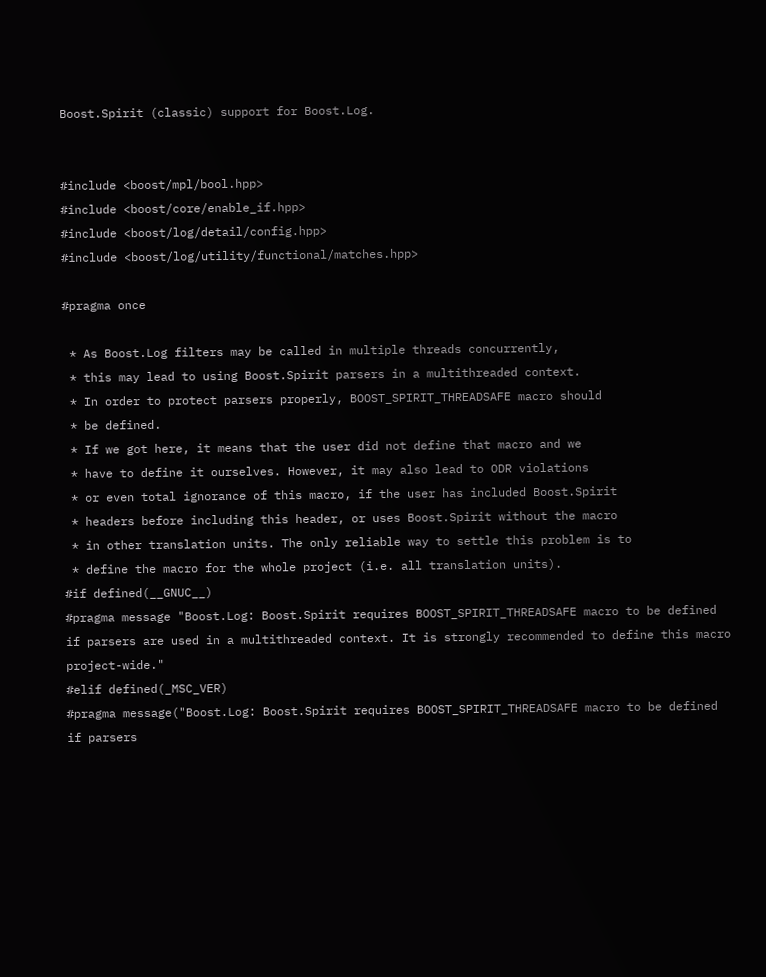Boost.Spirit (classic) support for Boost.Log.


#include <boost/mpl/bool.hpp>
#include <boost/core/enable_if.hpp>
#include <boost/log/detail/config.hpp>
#include <boost/log/utility/functional/matches.hpp>

#pragma once

 * As Boost.Log filters may be called in multiple threads concurrently,
 * this may lead to using Boost.Spirit parsers in a multithreaded context.
 * In order to protect parsers properly, BOOST_SPIRIT_THREADSAFE macro should
 * be defined.
 * If we got here, it means that the user did not define that macro and we
 * have to define it ourselves. However, it may also lead to ODR violations
 * or even total ignorance of this macro, if the user has included Boost.Spirit
 * headers before including this header, or uses Boost.Spirit without the macro
 * in other translation units. The only reliable way to settle this problem is to
 * define the macro for the whole project (i.e. all translation units).
#if defined(__GNUC__)
#pragma message "Boost.Log: Boost.Spirit requires BOOST_SPIRIT_THREADSAFE macro to be defined if parsers are used in a multithreaded context. It is strongly recommended to define this macro project-wide."
#elif defined(_MSC_VER)
#pragma message("Boost.Log: Boost.Spirit requires BOOST_SPIRIT_THREADSAFE macro to be defined if parsers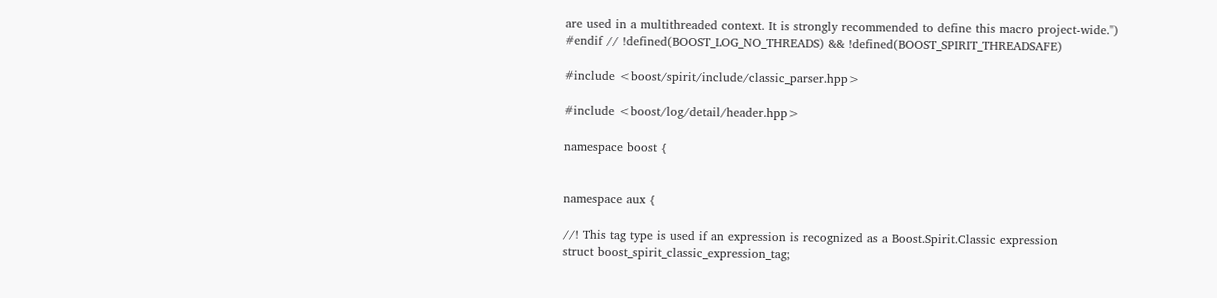are used in a multithreaded context. It is strongly recommended to define this macro project-wide.")
#endif // !defined(BOOST_LOG_NO_THREADS) && !defined(BOOST_SPIRIT_THREADSAFE)

#include <boost/spirit/include/classic_parser.hpp>

#include <boost/log/detail/header.hpp>

namespace boost {


namespace aux {

//! This tag type is used if an expression is recognized as a Boost.Spirit.Classic expression
struct boost_spirit_classic_expression_tag;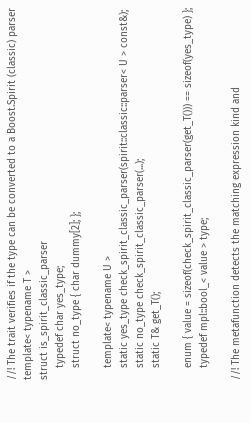//! The trait verifies if the type can be converted to a Boost.Spirit (classic) parser
template< typename T >
struct is_spirit_classic_parser
    typedef char yes_type;
    struct no_type { char dummy[2]; };

    template< typename U >
    static yes_type check_spirit_classic_parser(spirit::classic::parser< U > const&);
    static no_type check_spirit_classic_parser(...);
    static T& get_T();

    enum { value = sizeof(check_spirit_classic_parser(get_T())) == sizeof(yes_type) };
    typedef mpl::bool_< value > type;

//! The metafunction detects the matching expression kind and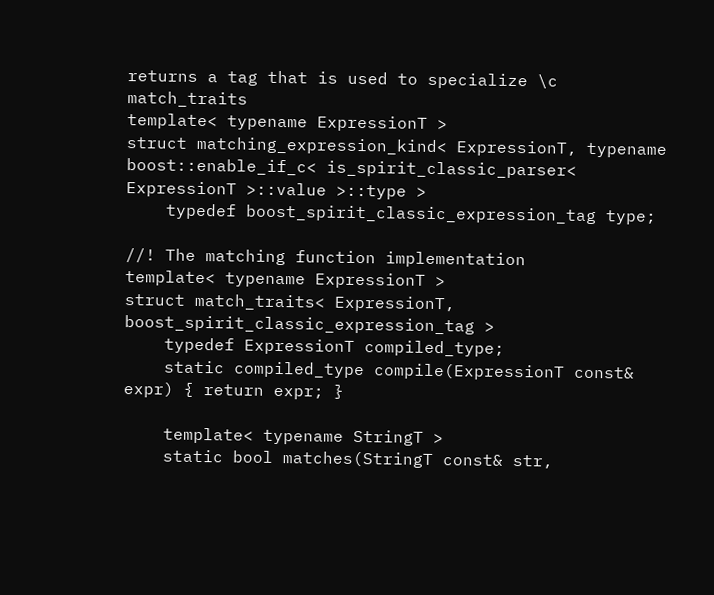returns a tag that is used to specialize \c match_traits
template< typename ExpressionT >
struct matching_expression_kind< ExpressionT, typename boost::enable_if_c< is_spirit_classic_parser< ExpressionT >::value >::type >
    typedef boost_spirit_classic_expression_tag type;

//! The matching function implementation
template< typename ExpressionT >
struct match_traits< ExpressionT, boost_spirit_classic_expression_tag >
    typedef ExpressionT compiled_type;
    static compiled_type compile(ExpressionT const& expr) { return expr; }

    template< typename StringT >
    static bool matches(StringT const& str,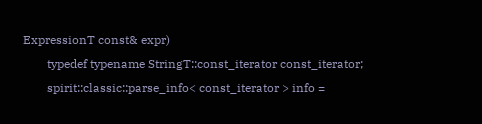ExpressionT const& expr)
        typedef typename StringT::const_iterator const_iterator;
        spirit::classic::parse_info< const_iterator > info =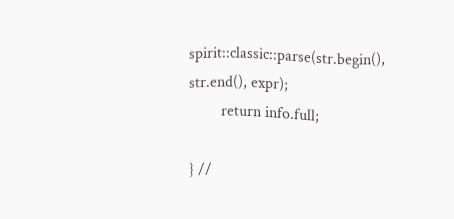spirit::classic::parse(str.begin(), str.end(), expr);
        return info.full;

} //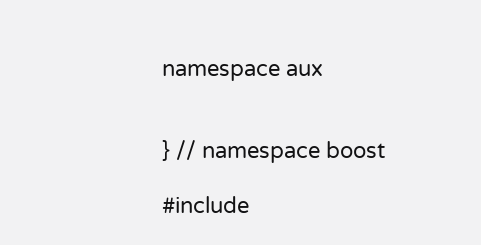namespace aux


} // namespace boost

#include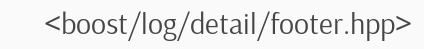<boost/log/detail/footer.hpp>